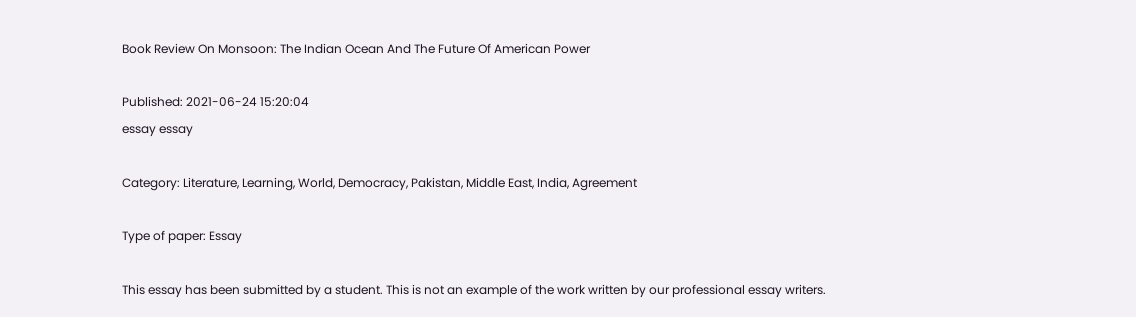Book Review On Monsoon: The Indian Ocean And The Future Of American Power

Published: 2021-06-24 15:20:04
essay essay

Category: Literature, Learning, World, Democracy, Pakistan, Middle East, India, Agreement

Type of paper: Essay

This essay has been submitted by a student. This is not an example of the work written by our professional essay writers.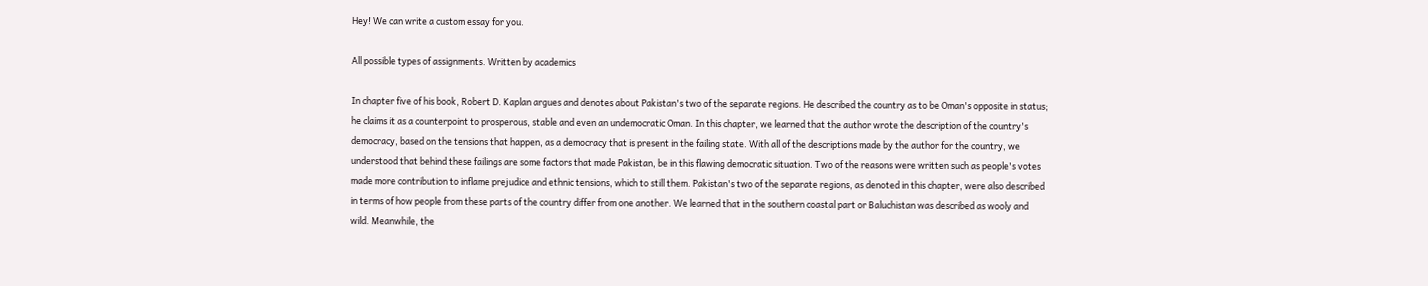Hey! We can write a custom essay for you.

All possible types of assignments. Written by academics

In chapter five of his book, Robert D. Kaplan argues and denotes about Pakistan's two of the separate regions. He described the country as to be Oman's opposite in status; he claims it as a counterpoint to prosperous, stable and even an undemocratic Oman. In this chapter, we learned that the author wrote the description of the country's democracy, based on the tensions that happen, as a democracy that is present in the failing state. With all of the descriptions made by the author for the country, we understood that behind these failings are some factors that made Pakistan, be in this flawing democratic situation. Two of the reasons were written such as people's votes made more contribution to inflame prejudice and ethnic tensions, which to still them. Pakistan's two of the separate regions, as denoted in this chapter, were also described in terms of how people from these parts of the country differ from one another. We learned that in the southern coastal part or Baluchistan was described as wooly and wild. Meanwhile, the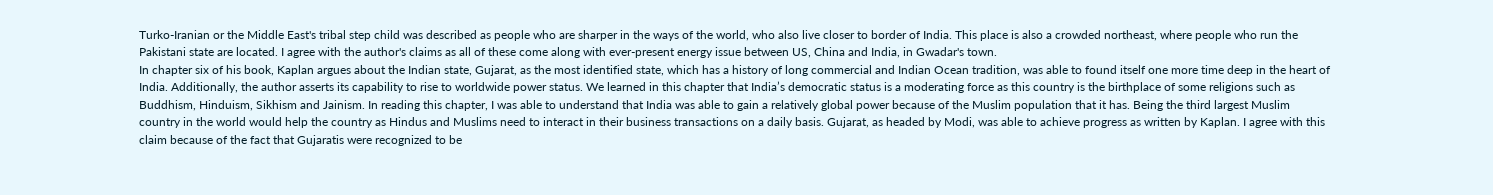Turko-Iranian or the Middle East's tribal step child was described as people who are sharper in the ways of the world, who also live closer to border of India. This place is also a crowded northeast, where people who run the Pakistani state are located. I agree with the author's claims as all of these come along with ever-present energy issue between US, China and India, in Gwadar's town.
In chapter six of his book, Kaplan argues about the Indian state, Gujarat, as the most identified state, which has a history of long commercial and Indian Ocean tradition, was able to found itself one more time deep in the heart of India. Additionally, the author asserts its capability to rise to worldwide power status. We learned in this chapter that India’s democratic status is a moderating force as this country is the birthplace of some religions such as Buddhism, Hinduism, Sikhism and Jainism. In reading this chapter, I was able to understand that India was able to gain a relatively global power because of the Muslim population that it has. Being the third largest Muslim country in the world would help the country as Hindus and Muslims need to interact in their business transactions on a daily basis. Gujarat, as headed by Modi, was able to achieve progress as written by Kaplan. I agree with this claim because of the fact that Gujaratis were recognized to be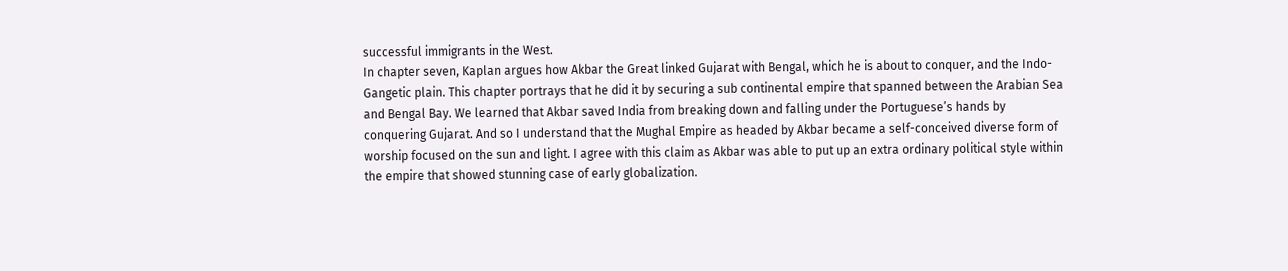successful immigrants in the West.
In chapter seven, Kaplan argues how Akbar the Great linked Gujarat with Bengal, which he is about to conquer, and the Indo-Gangetic plain. This chapter portrays that he did it by securing a sub continental empire that spanned between the Arabian Sea and Bengal Bay. We learned that Akbar saved India from breaking down and falling under the Portuguese’s hands by conquering Gujarat. And so I understand that the Mughal Empire as headed by Akbar became a self-conceived diverse form of worship focused on the sun and light. I agree with this claim as Akbar was able to put up an extra ordinary political style within the empire that showed stunning case of early globalization.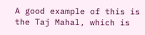A good example of this is the Taj Mahal, which is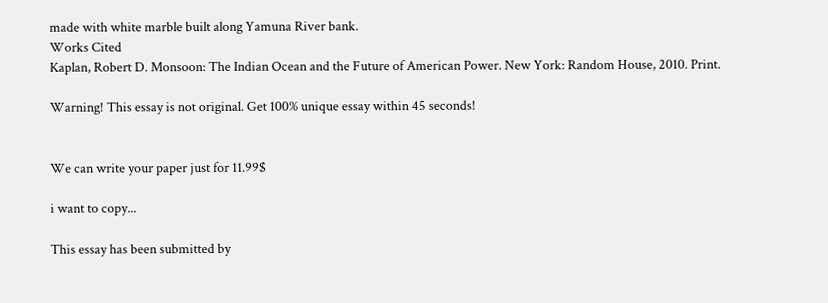made with white marble built along Yamuna River bank.
Works Cited
Kaplan, Robert D. Monsoon: The Indian Ocean and the Future of American Power. New York: Random House, 2010. Print.

Warning! This essay is not original. Get 100% unique essay within 45 seconds!


We can write your paper just for 11.99$

i want to copy...

This essay has been submitted by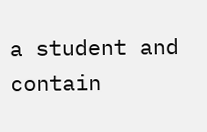a student and contain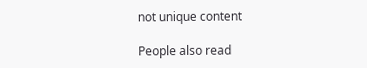not unique content

People also read